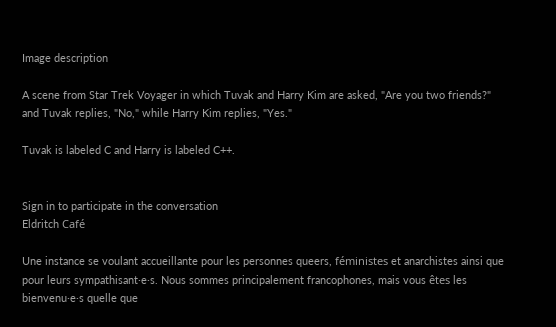Image description

A scene from Star Trek Voyager in which Tuvak and Harry Kim are asked, "Are you two friends?" and Tuvak replies, "No," while Harry Kim replies, "Yes."

Tuvak is labeled C and Harry is labeled C++.


Sign in to participate in the conversation
Eldritch Café

Une instance se voulant accueillante pour les personnes queers, féministes et anarchistes ainsi que pour leurs sympathisant·e·s. Nous sommes principalement francophones, mais vous êtes les bienvenu·e·s quelle que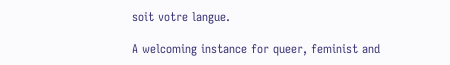soit votre langue.

A welcoming instance for queer, feminist and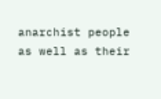anarchist people as well as their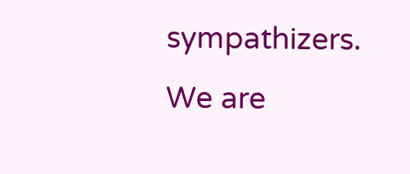sympathizers. We are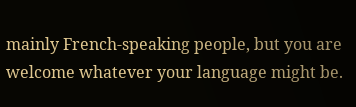mainly French-speaking people, but you are welcome whatever your language might be.